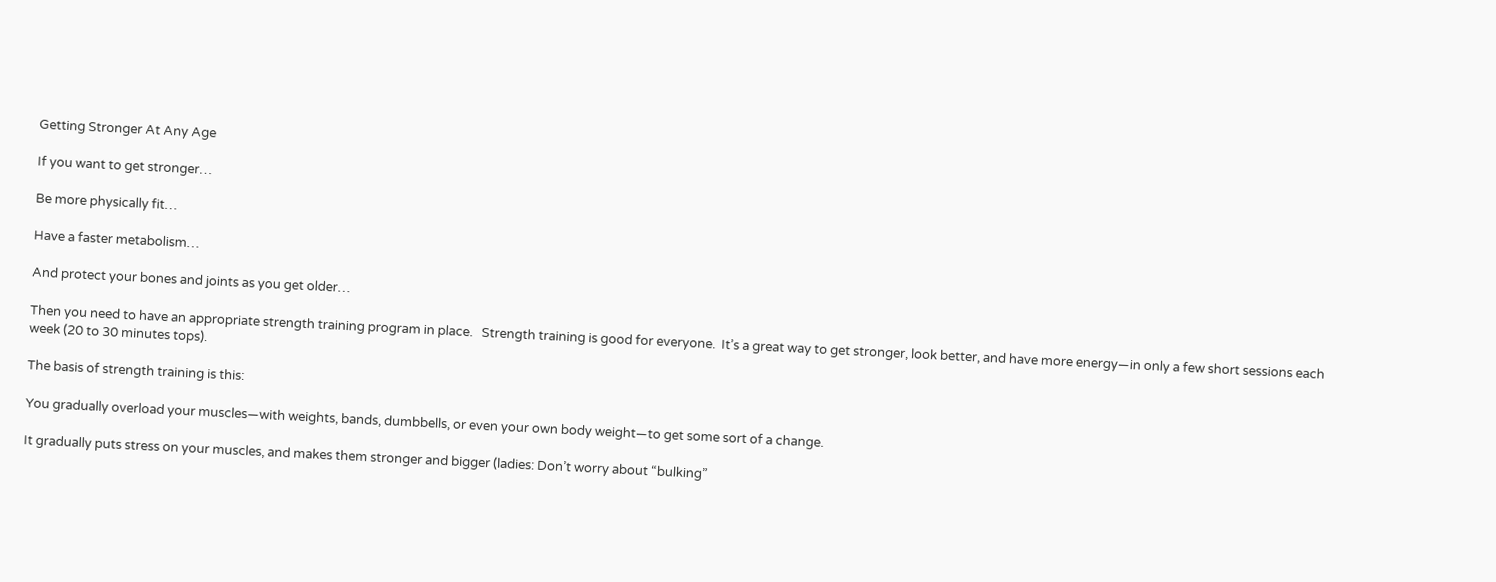Getting Stronger At Any Age

If you want to get stronger…

Be more physically fit…

Have a faster metabolism…

And protect your bones and joints as you get older…

Then you need to have an appropriate strength training program in place.   Strength training is good for everyone.  It’s a great way to get stronger, look better, and have more energy—in only a few short sessions each week (20 to 30 minutes tops).

The basis of strength training is this:

You gradually overload your muscles—with weights, bands, dumbbells, or even your own body weight—to get some sort of a change.

It gradually puts stress on your muscles, and makes them stronger and bigger (ladies: Don’t worry about “bulking”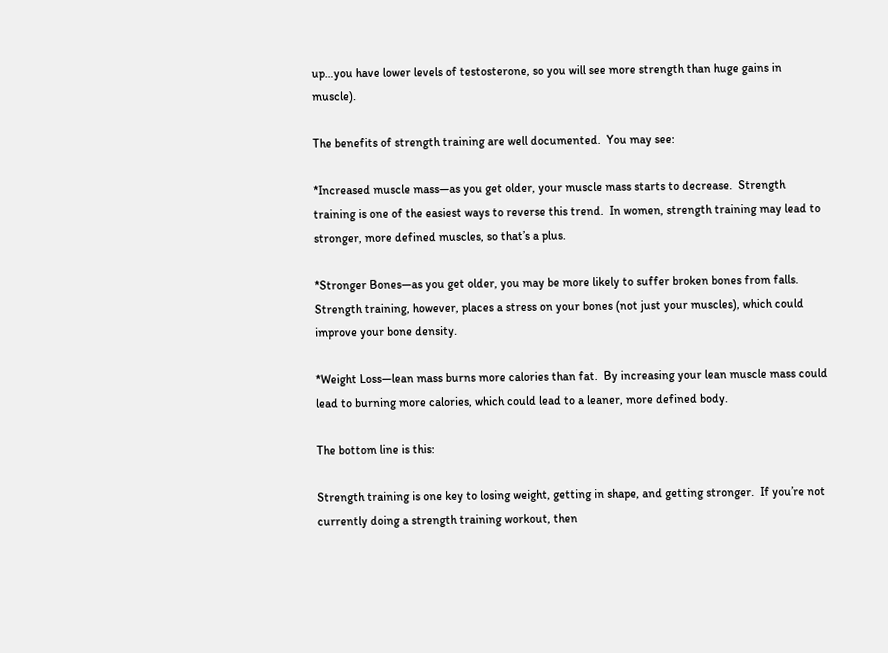up…you have lower levels of testosterone, so you will see more strength than huge gains in muscle).

The benefits of strength training are well documented.  You may see:

*Increased muscle mass—as you get older, your muscle mass starts to decrease.  Strength training is one of the easiest ways to reverse this trend.  In women, strength training may lead to stronger, more defined muscles, so that’s a plus.

*Stronger Bones—as you get older, you may be more likely to suffer broken bones from falls.  Strength training, however, places a stress on your bones (not just your muscles), which could improve your bone density.

*Weight Loss—lean mass burns more calories than fat.  By increasing your lean muscle mass could lead to burning more calories, which could lead to a leaner, more defined body.

The bottom line is this:

Strength training is one key to losing weight, getting in shape, and getting stronger.  If you’re not currently doing a strength training workout, then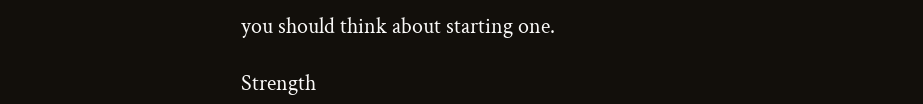you should think about starting one.

Strength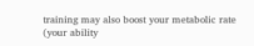training may also boost your metabolic rate (your ability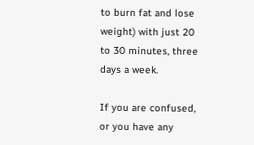to burn fat and lose weight) with just 20 to 30 minutes, three days a week.

If you are confused, or you have any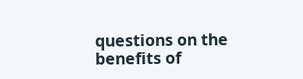questions on the benefits of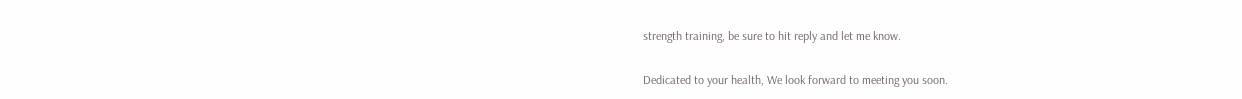strength training, be sure to hit reply and let me know.

Dedicated to your health, We look forward to meeting you soon.